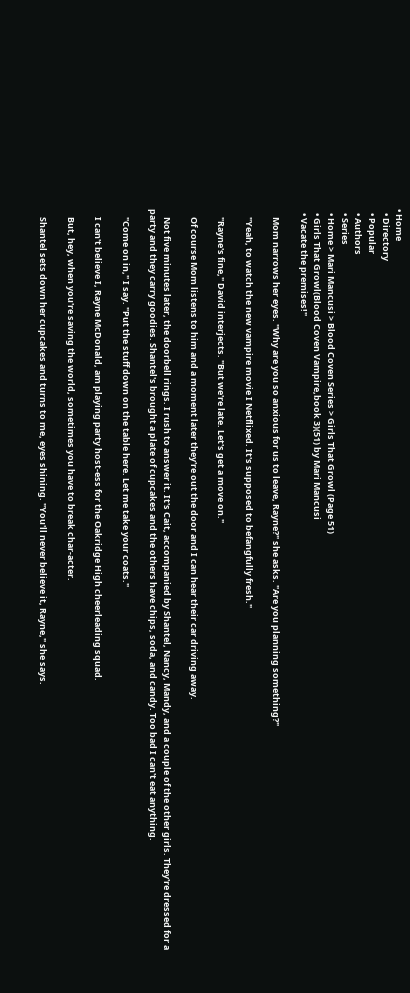• Home
  • Directory
  • Popular
  • Authors
  • Series
  • Home > Mari Mancusi > Blood Coven Series > Girls That Growl (Page 51)
  • Girls That Growl(Blood Coven Vampire,book 3)(51) by Mari Mancusi
  • Vacate the premises!"

    Mom narrows her eyes. "Why are you so anxious for us to leave, Rayne?" she asks. "Are you planning something?"

    "Yeah, to watch the new vampire movie I Netflixed. It's supposed to befangfully fresh."

    "Rayne's fine," David interjects. "But we're late. Let's get a move on."

    Of course Mom listens to him and a moment later they're out the door and I can hear their car driving away.

    Not five minutes later, the doorbell rings. I rush to answer it. It's Cait, accompanied by Shantel, Nancy, Mandy, and a couple of the other girls. They're dressed for a party and they carry goodies. Shantel's brought a plate of cupcakes and the others have chips, soda, and candy. Too bad I can't eat anything.

    "Come on in," I say. "Put the stuff down on the table here. Let me take your coats."

    I can't believe I, Rayne McDonald, am playing party host-ess for the Oakridge High cheerleading squad.

    But, hey, when you're saving the world, sometimes you have to break char-acter.

    Shantel sets down her cupcakes and turns to me, eyes shining. "You'll never believe it, Rayne," she says.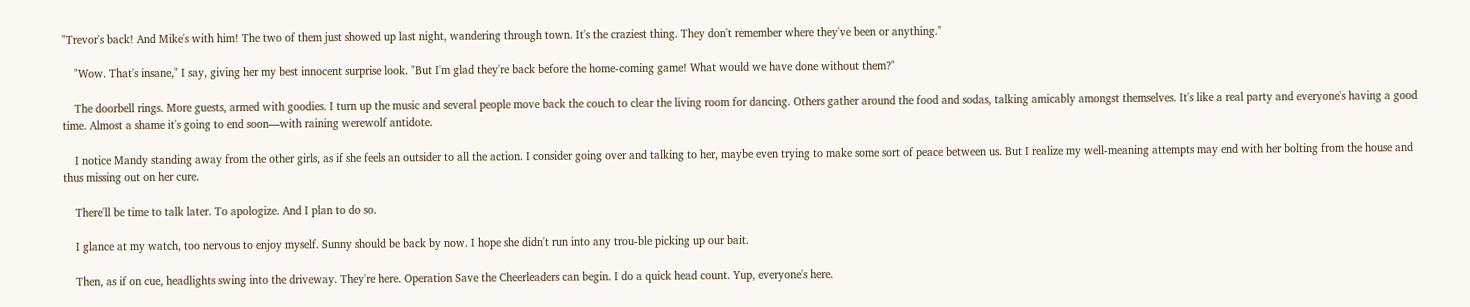"Trevor's back! And Mike's with him! The two of them just showed up last night, wandering through town. It's the craziest thing. They don't remember where they've been or anything."

    "Wow. That's insane," I say, giving her my best innocent surprise look. "But I'm glad they're back before the home-coming game! What would we have done without them?"

    The doorbell rings. More guests, armed with goodies. I turn up the music and several people move back the couch to clear the living room for dancing. Others gather around the food and sodas, talking amicably amongst themselves. It's like a real party and everyone's having a good time. Almost a shame it's going to end soon—with raining werewolf antidote.

    I notice Mandy standing away from the other girls, as if she feels an outsider to all the action. I consider going over and talking to her, maybe even trying to make some sort of peace between us. But I realize my well-meaning attempts may end with her bolting from the house and thus missing out on her cure.

    There'll be time to talk later. To apologize. And I plan to do so.

    I glance at my watch, too nervous to enjoy myself. Sunny should be back by now. I hope she didn't run into any trou-ble picking up our bait.

    Then, as if on cue, headlights swing into the driveway. They're here. Operation Save the Cheerleaders can begin. I do a quick head count. Yup, everyone's here.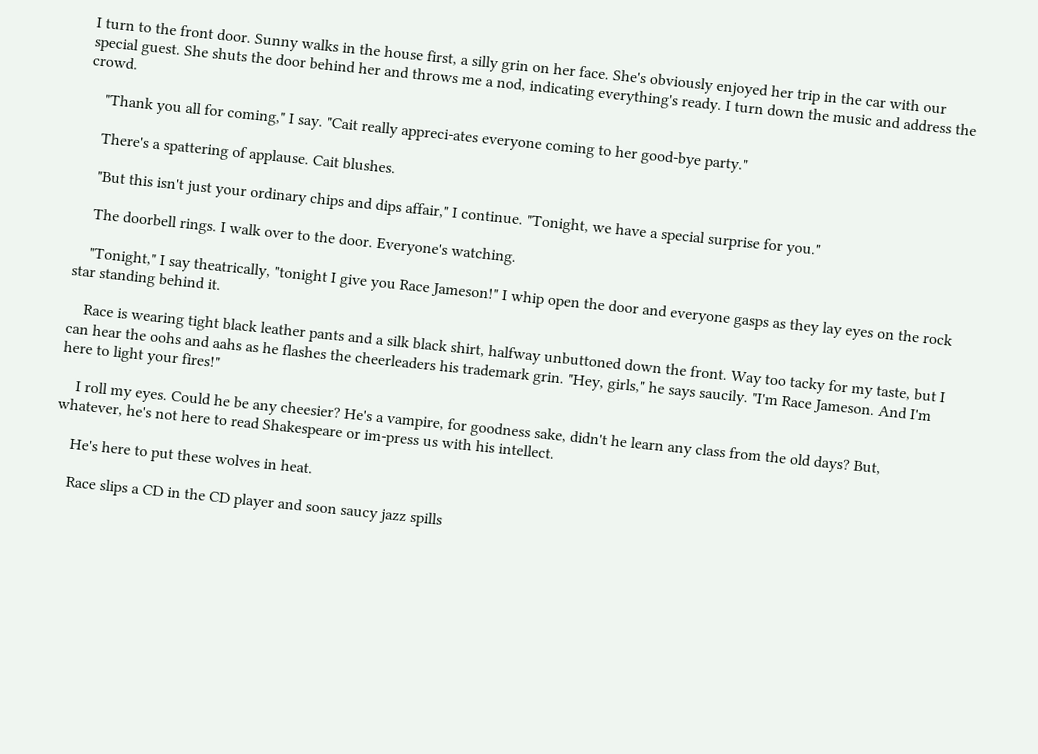I turn to the front door. Sunny walks in the house first, a silly grin on her face. She's obviously enjoyed her trip in the car with our special guest. She shuts the door behind her and throws me a nod, indicating everything's ready. I turn down the music and address the crowd.

    "Thank you all for coming," I say. "Cait really appreci-ates everyone coming to her good-bye party."

    There's a spattering of applause. Cait blushes.

    "But this isn't just your ordinary chips and dips affair," I continue. "Tonight, we have a special surprise for you."

    The doorbell rings. I walk over to the door. Everyone's watching.

    "Tonight," I say theatrically, "tonight I give you Race Jameson!" I whip open the door and everyone gasps as they lay eyes on the rock star standing behind it.

    Race is wearing tight black leather pants and a silk black shirt, halfway unbuttoned down the front. Way too tacky for my taste, but I can hear the oohs and aahs as he flashes the cheerleaders his trademark grin. "Hey, girls," he says saucily. "I'm Race Jameson. And I'm here to light your fires!"

    I roll my eyes. Could he be any cheesier? He's a vampire, for goodness sake, didn't he learn any class from the old days? But, whatever, he's not here to read Shakespeare or im-press us with his intellect.

    He's here to put these wolves in heat.

    Race slips a CD in the CD player and soon saucy jazz spills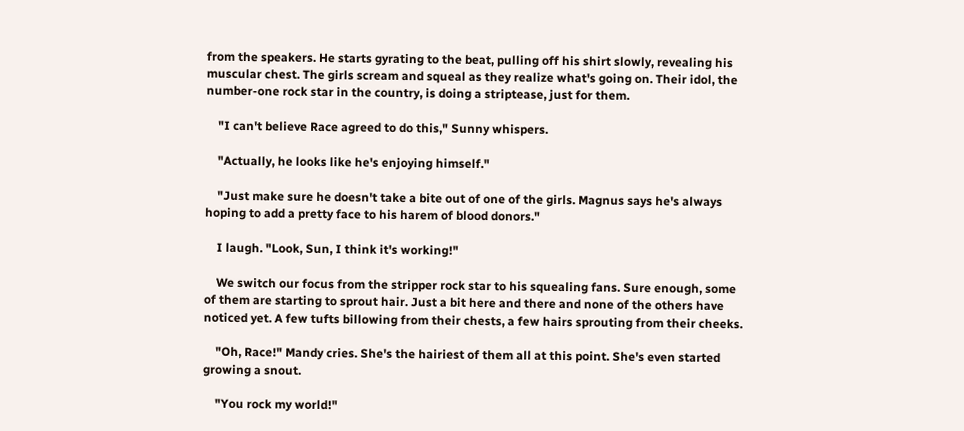from the speakers. He starts gyrating to the beat, pulling off his shirt slowly, revealing his muscular chest. The girls scream and squeal as they realize what's going on. Their idol, the number-one rock star in the country, is doing a striptease, just for them.

    "I can't believe Race agreed to do this," Sunny whispers.

    "Actually, he looks like he's enjoying himself."

    "Just make sure he doesn't take a bite out of one of the girls. Magnus says he's always hoping to add a pretty face to his harem of blood donors."

    I laugh. "Look, Sun, I think it's working!"

    We switch our focus from the stripper rock star to his squealing fans. Sure enough, some of them are starting to sprout hair. Just a bit here and there and none of the others have noticed yet. A few tufts billowing from their chests, a few hairs sprouting from their cheeks.

    "Oh, Race!" Mandy cries. She's the hairiest of them all at this point. She's even started growing a snout.

    "You rock my world!"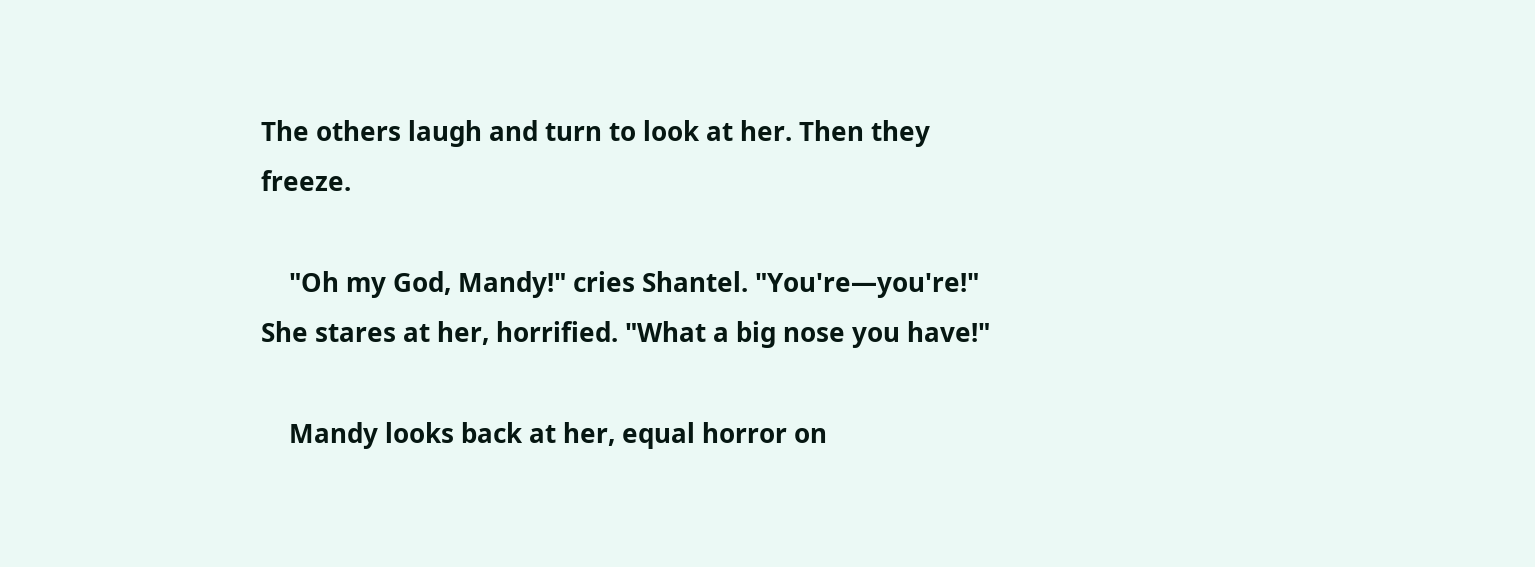The others laugh and turn to look at her. Then they freeze.

    "Oh my God, Mandy!" cries Shantel. "You're—you're!" She stares at her, horrified. "What a big nose you have!"

    Mandy looks back at her, equal horror on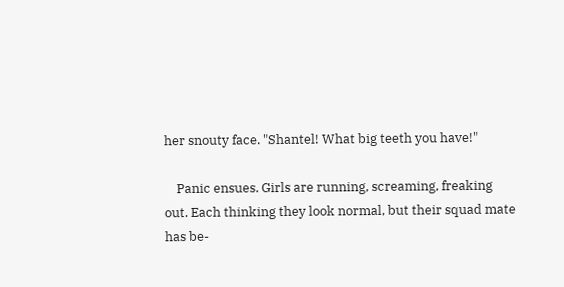her snouty face. "Shantel! What big teeth you have!"

    Panic ensues. Girls are running, screaming, freaking out. Each thinking they look normal, but their squad mate has be-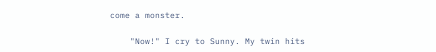come a monster.

    "Now!" I cry to Sunny. My twin hits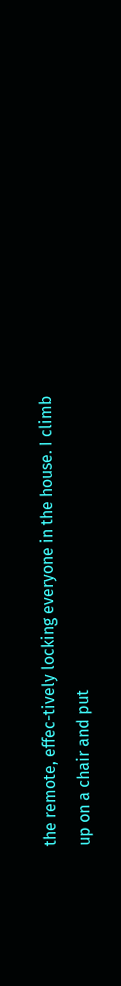the remote, effec-tively locking everyone in the house. I climb up on a chair and put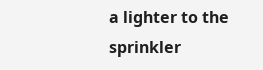a lighter to the sprinkler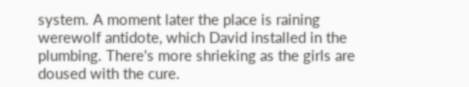system. A moment later the place is raining werewolf antidote, which David installed in the plumbing. There's more shrieking as the girls are doused with the cure.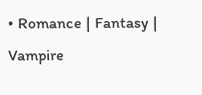• Romance | Fantasy | Vampire